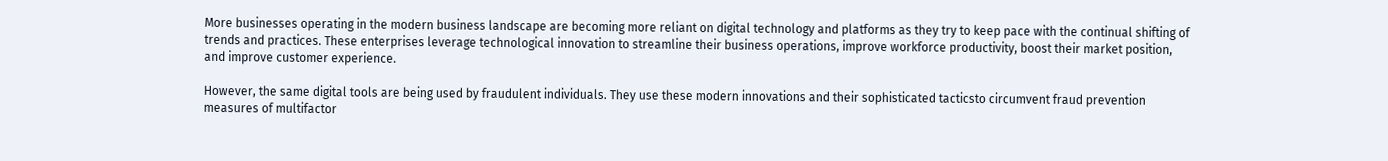More businesses operating in the modern business landscape are becoming more reliant on digital technology and platforms as they try to keep pace with the continual shifting of trends and practices. These enterprises leverage technological innovation to streamline their business operations, improve workforce productivity, boost their market position, and improve customer experience.

However, the same digital tools are being used by fraudulent individuals. They use these modern innovations and their sophisticated tacticsto circumvent fraud prevention measures of multifactor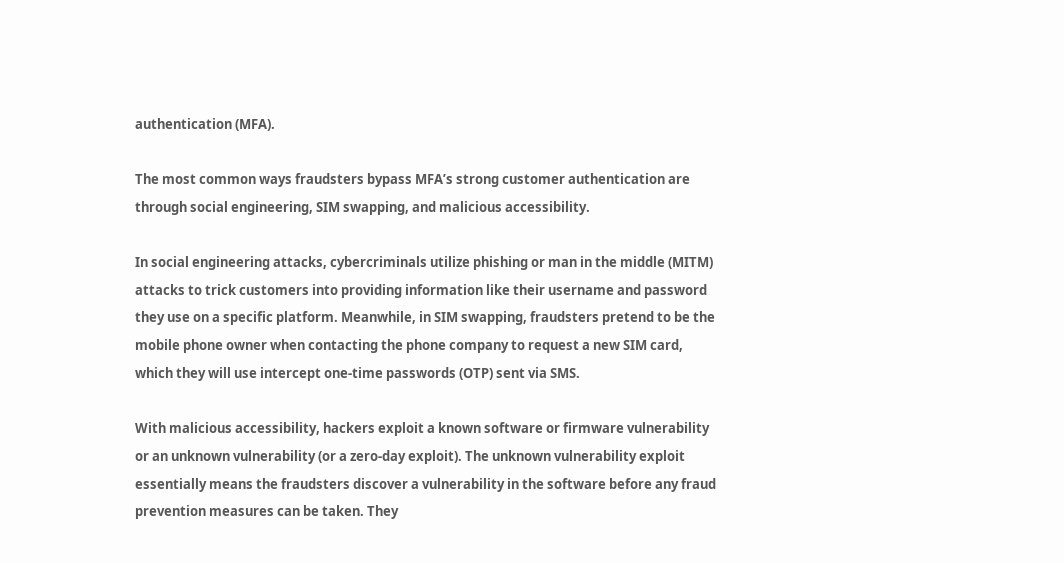authentication (MFA).

The most common ways fraudsters bypass MFA’s strong customer authentication are through social engineering, SIM swapping, and malicious accessibility.

In social engineering attacks, cybercriminals utilize phishing or man in the middle (MITM) attacks to trick customers into providing information like their username and password they use on a specific platform. Meanwhile, in SIM swapping, fraudsters pretend to be the mobile phone owner when contacting the phone company to request a new SIM card, which they will use intercept one-time passwords (OTP) sent via SMS.

With malicious accessibility, hackers exploit a known software or firmware vulnerability or an unknown vulnerability (or a zero-day exploit). The unknown vulnerability exploit essentially means the fraudsters discover a vulnerability in the software before any fraud prevention measures can be taken. They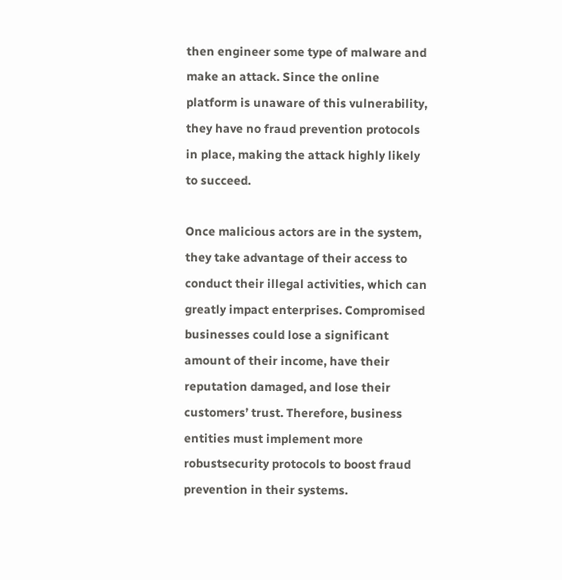then engineer some type of malware and make an attack. Since the online platform is unaware of this vulnerability, they have no fraud prevention protocols in place, making the attack highly likely to succeed.

Once malicious actors are in the system, they take advantage of their access to conduct their illegal activities, which can greatly impact enterprises. Compromised businesses could lose a significant amount of their income, have their reputation damaged, and lose their customers’ trust. Therefore, business entities must implement more robustsecurity protocols to boost fraud prevention in their systems.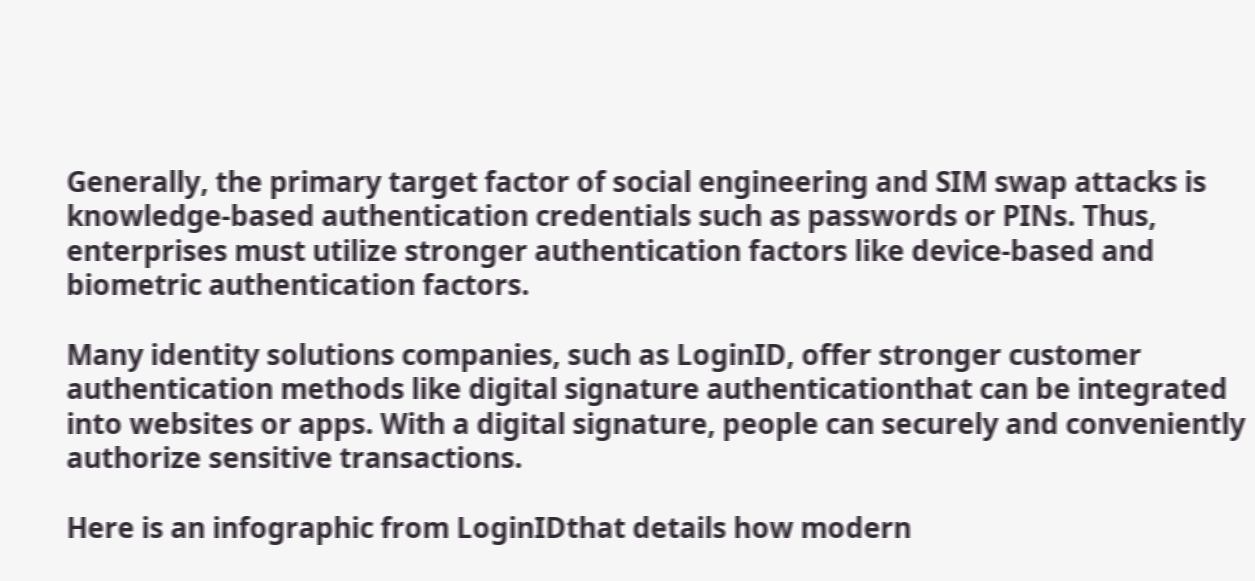Generally, the primary target factor of social engineering and SIM swap attacks is knowledge-based authentication credentials such as passwords or PINs. Thus, enterprises must utilize stronger authentication factors like device-based and biometric authentication factors.

Many identity solutions companies, such as LoginID, offer stronger customer authentication methods like digital signature authenticationthat can be integrated into websites or apps. With a digital signature, people can securely and conveniently authorize sensitive transactions.

Here is an infographic from LoginIDthat details how modern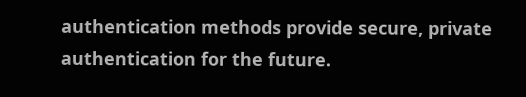authentication methods provide secure, private authentication for the future.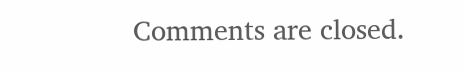Comments are closed.